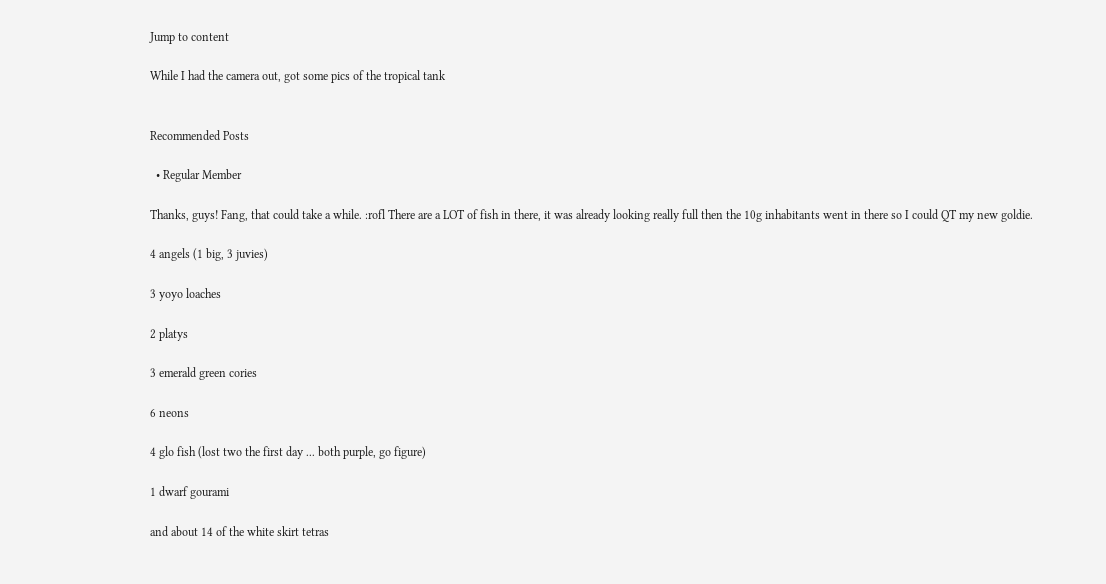Jump to content

While I had the camera out, got some pics of the tropical tank


Recommended Posts

  • Regular Member

Thanks, guys! Fang, that could take a while. :rofl There are a LOT of fish in there, it was already looking really full then the 10g inhabitants went in there so I could QT my new goldie.

4 angels (1 big, 3 juvies)

3 yoyo loaches

2 platys

3 emerald green cories

6 neons

4 glo fish (lost two the first day ... both purple, go figure)

1 dwarf gourami

and about 14 of the white skirt tetras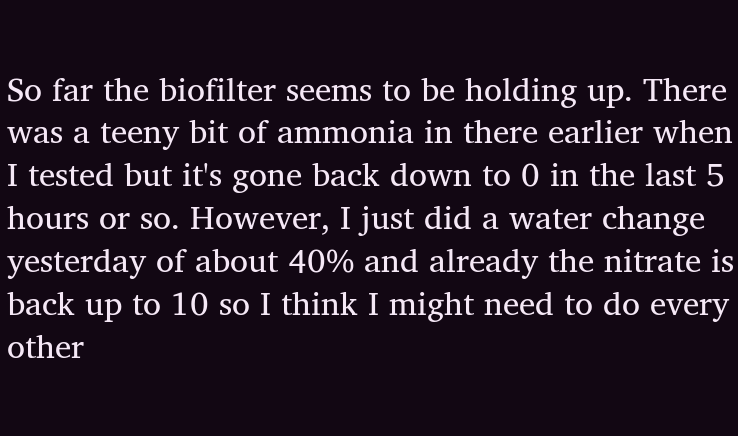So far the biofilter seems to be holding up. There was a teeny bit of ammonia in there earlier when I tested but it's gone back down to 0 in the last 5 hours or so. However, I just did a water change yesterday of about 40% and already the nitrate is back up to 10 so I think I might need to do every other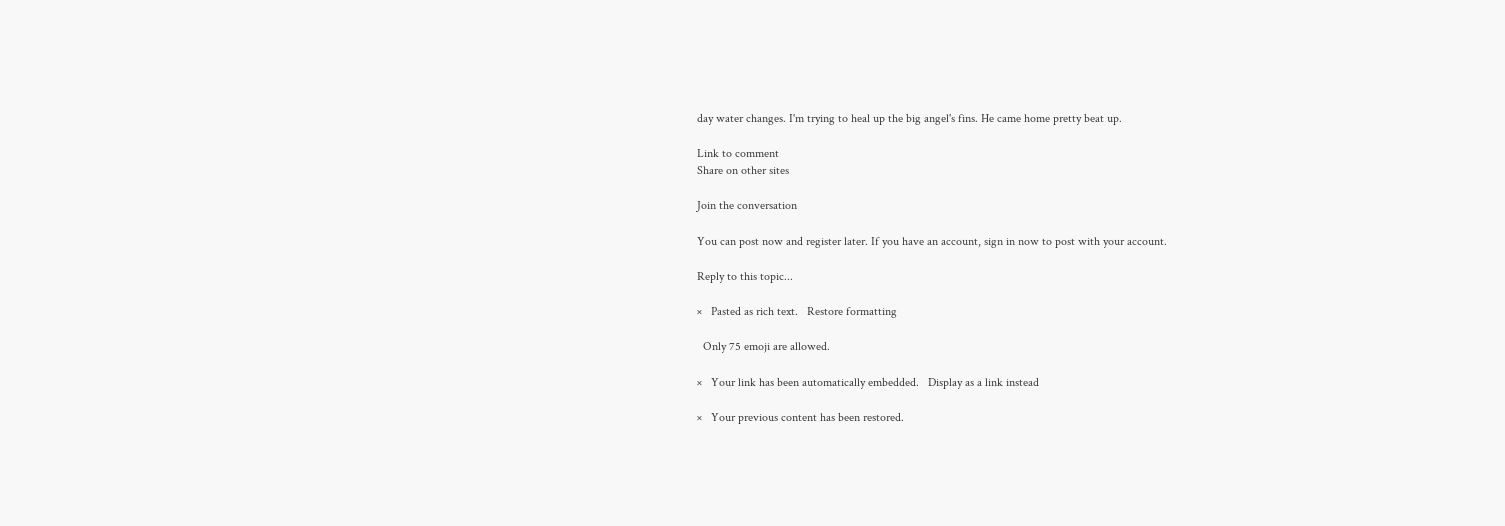day water changes. I'm trying to heal up the big angel's fins. He came home pretty beat up.

Link to comment
Share on other sites

Join the conversation

You can post now and register later. If you have an account, sign in now to post with your account.

Reply to this topic...

×   Pasted as rich text.   Restore formatting

  Only 75 emoji are allowed.

×   Your link has been automatically embedded.   Display as a link instead

×   Your previous content has been restored.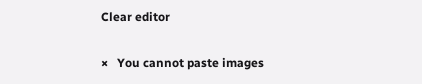Clear editor

×   You cannot paste images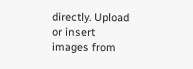directly. Upload or insert images from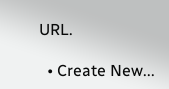URL.

  • Create New...